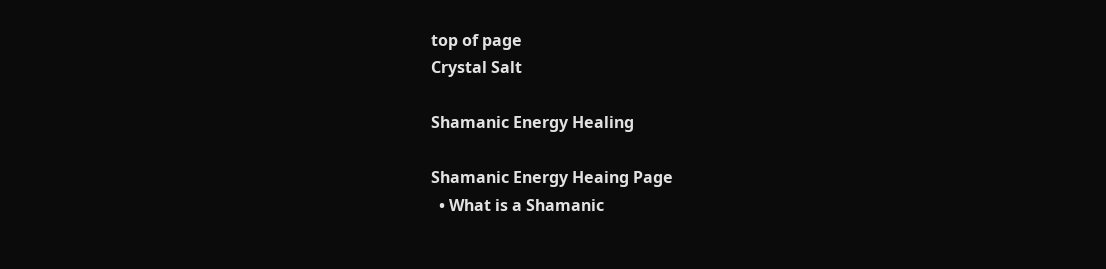top of page
Crystal Salt

Shamanic Energy Healing

Shamanic Energy Heaing Page
  • What is a Shamanic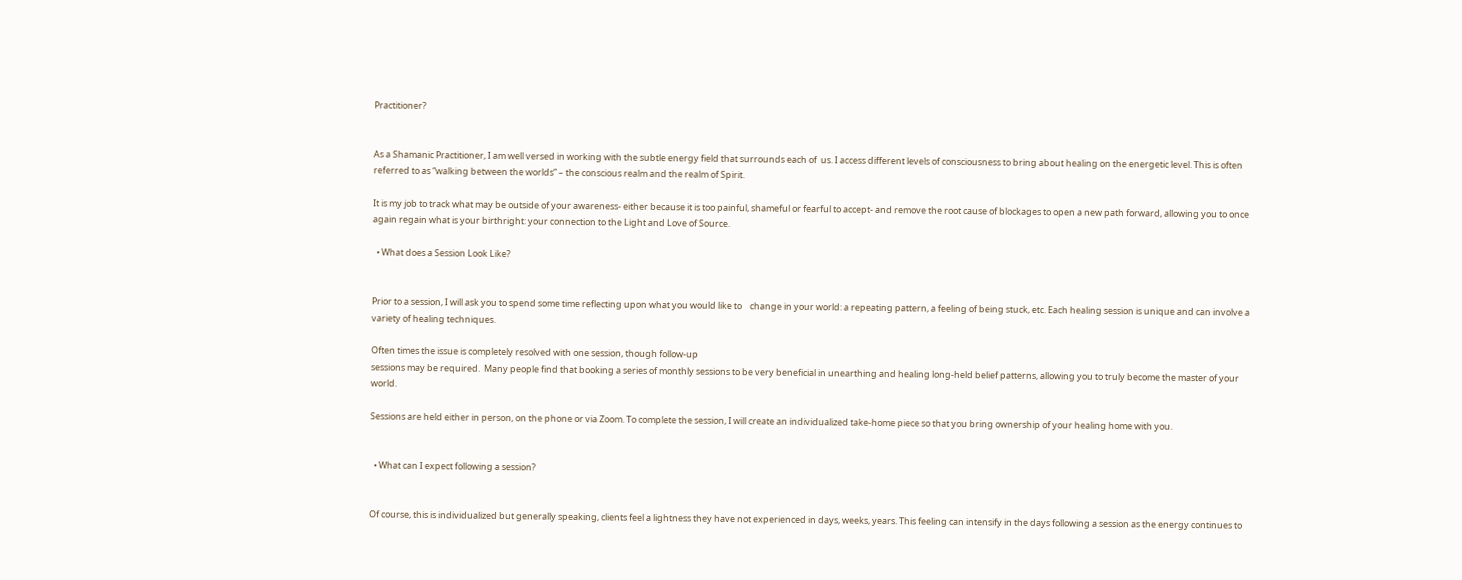Practitioner?


As a Shamanic Practitioner, I am well versed in working with the subtle energy field that surrounds each of  us. I access different levels of consciousness to bring about healing on the energetic level. This is often referred to as “walking between the worlds” – the conscious realm and the realm of Spirit.

It is my job to track what may be outside of your awareness- either because it is too painful, shameful or fearful to accept- and remove the root cause of blockages to open a new path forward, allowing you to once again regain what is your birthright: your connection to the Light and Love of Source.

  • What does a Session Look Like?


Prior to a session, I will ask you to spend some time reflecting upon what you would like to    change in your world: a repeating pattern, a feeling of being stuck, etc. Each healing session is unique and can involve a variety of healing techniques.

Often times the issue is completely resolved with one session, though follow-up
sessions may be required.  Many people find that booking a series of monthly sessions to be very beneficial in unearthing and healing long-held belief patterns, allowing you to truly become the master of your world.

Sessions are held either in person, on the phone or via Zoom. To complete the session, I will create an individualized take-home piece so that you bring ownership of your healing home with you.


  • What can I expect following a session?


Of course, this is individualized but generally speaking, clients feel a lightness they have not experienced in days, weeks, years. This feeling can intensify in the days following a session as the energy continues to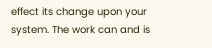effect its change upon your system. The work can and is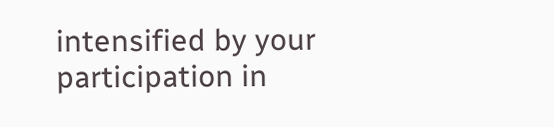intensified by your participation in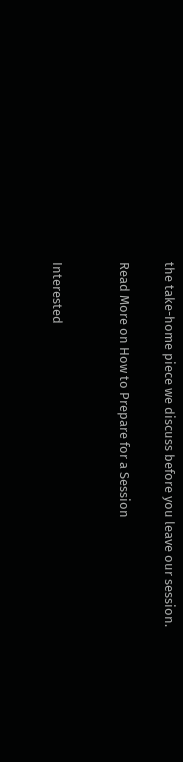the take-home piece we discuss before you leave our session.

Read More on How to Prepare for a Session


Interested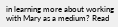in learning more about working with Mary as a medium? Read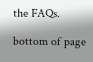the FAQs.

bottom of page